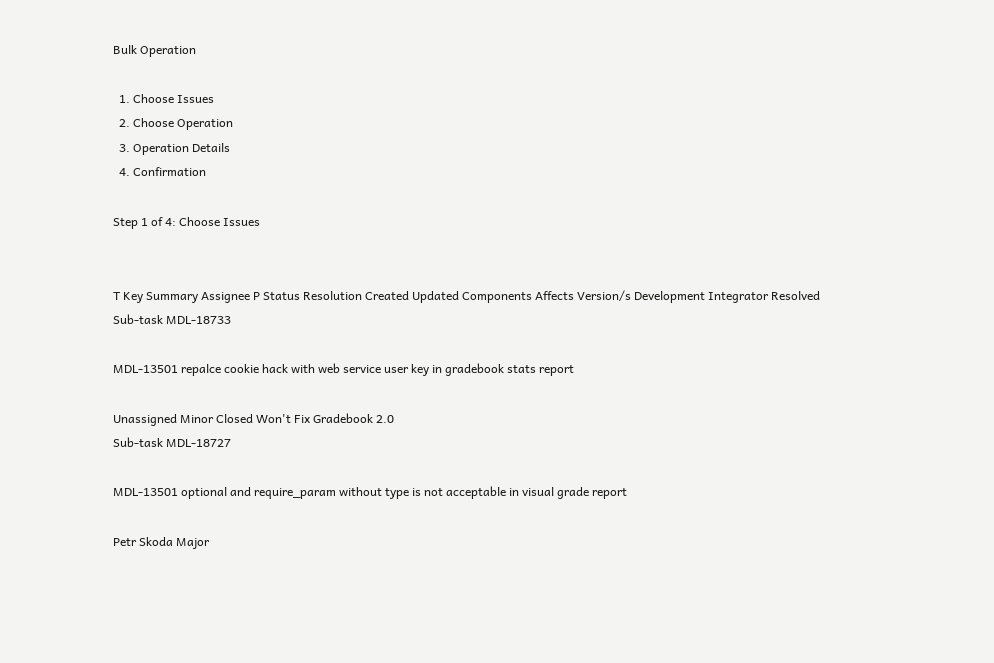Bulk Operation

  1. Choose Issues
  2. Choose Operation
  3. Operation Details
  4. Confirmation

Step 1 of 4: Choose Issues


T Key Summary Assignee P Status Resolution Created Updated Components Affects Version/s Development Integrator Resolved
Sub-task MDL-18733

MDL-13501 repalce cookie hack with web service user key in gradebook stats report

Unassigned Minor Closed Won't Fix Gradebook 2.0
Sub-task MDL-18727

MDL-13501 optional and require_param without type is not acceptable in visual grade report

Petr Skoda Major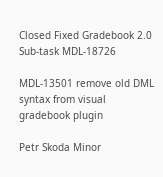Closed Fixed Gradebook 2.0
Sub-task MDL-18726

MDL-13501 remove old DML syntax from visual gradebook plugin

Petr Skoda Minor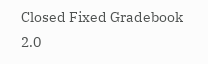Closed Fixed Gradebook 2.0